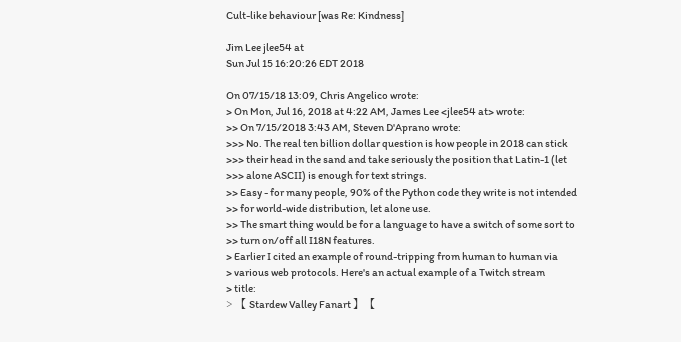Cult-like behaviour [was Re: Kindness]

Jim Lee jlee54 at
Sun Jul 15 16:20:26 EDT 2018

On 07/15/18 13:09, Chris Angelico wrote:
> On Mon, Jul 16, 2018 at 4:22 AM, James Lee <jlee54 at> wrote:
>> On 7/15/2018 3:43 AM, Steven D'Aprano wrote:
>>> No. The real ten billion dollar question is how people in 2018 can stick
>>> their head in the sand and take seriously the position that Latin-1 (let
>>> alone ASCII) is enough for text strings.
>> Easy - for many people, 90% of the Python code they write is not intended
>> for world-wide distribution, let alone use.
>> The smart thing would be for a language to have a switch of some sort to
>> turn on/off all I18N features.
> Earlier I cited an example of round-tripping from human to human via
> various web protocols. Here's an actual example of a Twitch stream
> title:
> 【 Stardew Valley Fanart 】【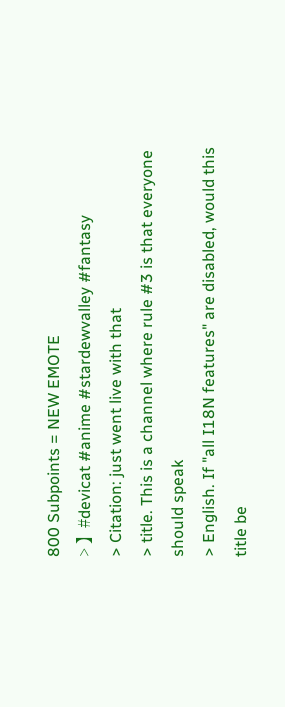800 Subpoints = NEW EMOTE
> 】#devicat #anime #stardewvalley #fantasy
> Citation: just went live with that
> title. This is a channel where rule #3 is that everyone should speak
> English. If "all I18N features" are disabled, would this title be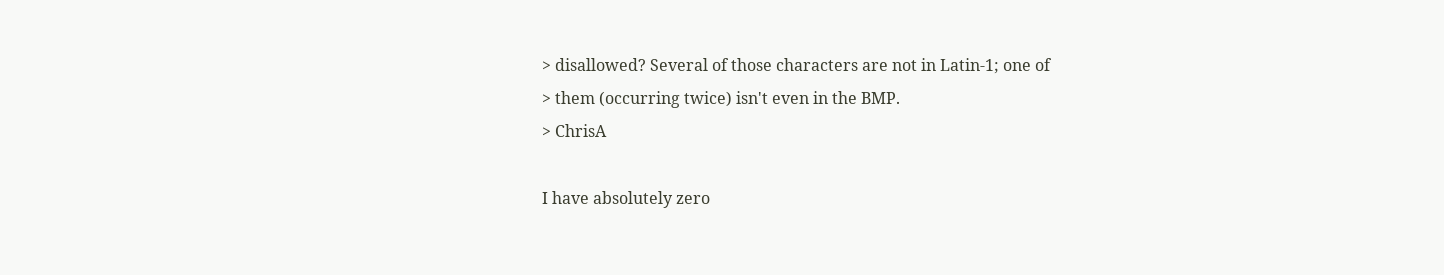> disallowed? Several of those characters are not in Latin-1; one of
> them (occurring twice) isn't even in the BMP.
> ChrisA

I have absolutely zero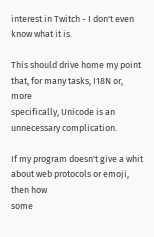interest in Twitch - I don't even know what it is.

This should drive home my point that, for many tasks, I18N or, more
specifically, Unicode is an unnecessary complication.

If my program doesn't give a whit about web protocols or emoji, then how
some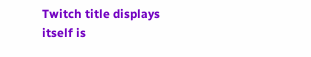Twitch title displays itself is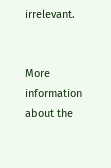irrelevant.


More information about the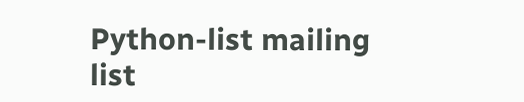Python-list mailing list